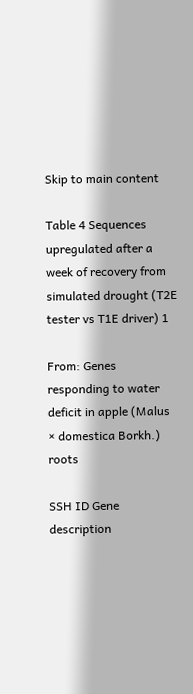Skip to main content

Table 4 Sequences upregulated after a week of recovery from simulated drought (T2E tester vs T1E driver) 1

From: Genes responding to water deficit in apple (Malus × domestica Borkh.) roots

SSH ID Gene description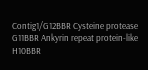Contig1/G12BBR Cysteine protease
G11BBR Ankyrin repeat protein-like
H10BBR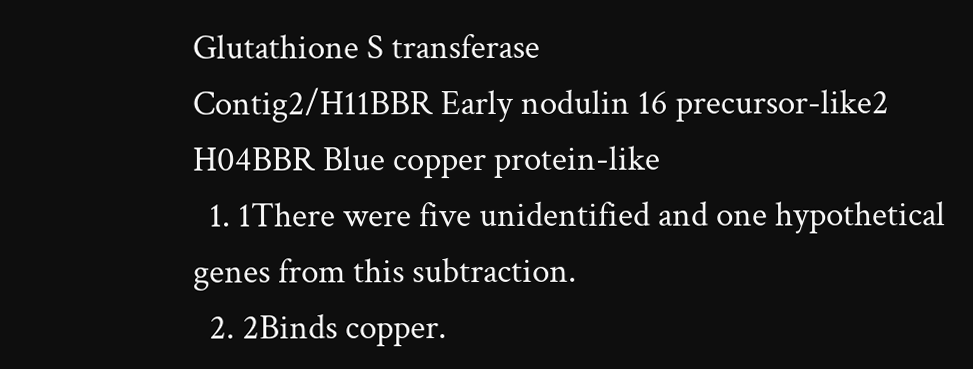Glutathione S transferase
Contig2/H11BBR Early nodulin 16 precursor-like2
H04BBR Blue copper protein-like
  1. 1There were five unidentified and one hypothetical genes from this subtraction.
  2. 2Binds copper.